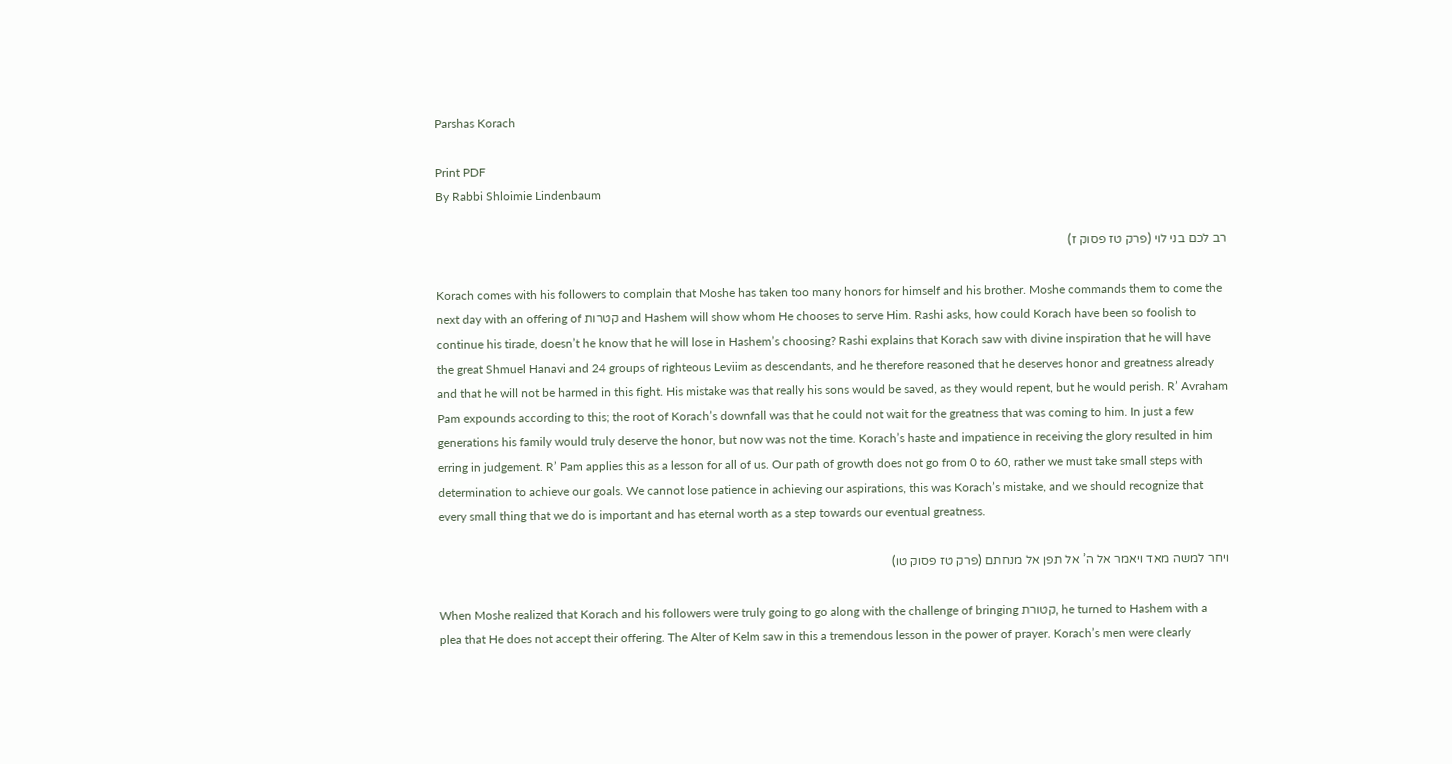Parshas Korach

Print PDF
By Rabbi Shloimie Lindenbaum

רב לכם בני לוי (פרק טז פסוק ז)

Korach comes with his followers to complain that Moshe has taken too many honors for himself and his brother. Moshe commands them to come the next day with an offering of קטרות and Hashem will show whom He chooses to serve Him. Rashi asks, how could Korach have been so foolish to continue his tirade, doesn’t he know that he will lose in Hashem’s choosing? Rashi explains that Korach saw with divine inspiration that he will have the great Shmuel Hanavi and 24 groups of righteous Leviim as descendants, and he therefore reasoned that he deserves honor and greatness already and that he will not be harmed in this fight. His mistake was that really his sons would be saved, as they would repent, but he would perish. R’ Avraham Pam expounds according to this; the root of Korach’s downfall was that he could not wait for the greatness that was coming to him. In just a few generations his family would truly deserve the honor, but now was not the time. Korach’s haste and impatience in receiving the glory resulted in him erring in judgement. R’ Pam applies this as a lesson for all of us. Our path of growth does not go from 0 to 60, rather we must take small steps with determination to achieve our goals. We cannot lose patience in achieving our aspirations, this was Korach’s mistake, and we should recognize that every small thing that we do is important and has eternal worth as a step towards our eventual greatness.

ויחר למשה מאד ויאמר אל ה’ אל תפן אל מנחתם (פרק טז פסוק טו)

When Moshe realized that Korach and his followers were truly going to go along with the challenge of bringing קטורת, he turned to Hashem with a plea that He does not accept their offering. The Alter of Kelm saw in this a tremendous lesson in the power of prayer. Korach’s men were clearly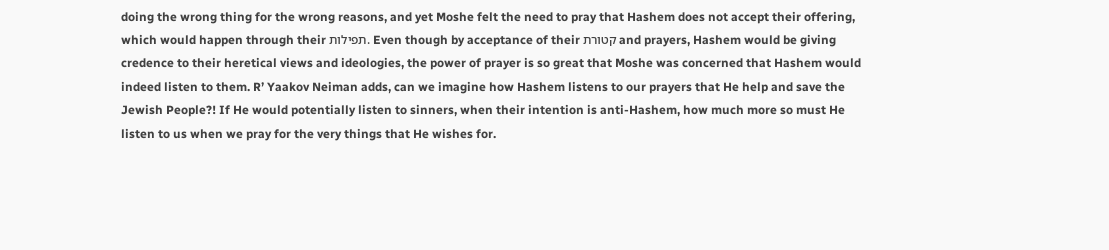doing the wrong thing for the wrong reasons, and yet Moshe felt the need to pray that Hashem does not accept their offering, which would happen through their תפילות. Even though by acceptance of their קטורת and prayers, Hashem would be giving credence to their heretical views and ideologies, the power of prayer is so great that Moshe was concerned that Hashem would indeed listen to them. R’ Yaakov Neiman adds, can we imagine how Hashem listens to our prayers that He help and save the Jewish People?! If He would potentially listen to sinners, when their intention is anti-Hashem, how much more so must He listen to us when we pray for the very things that He wishes for.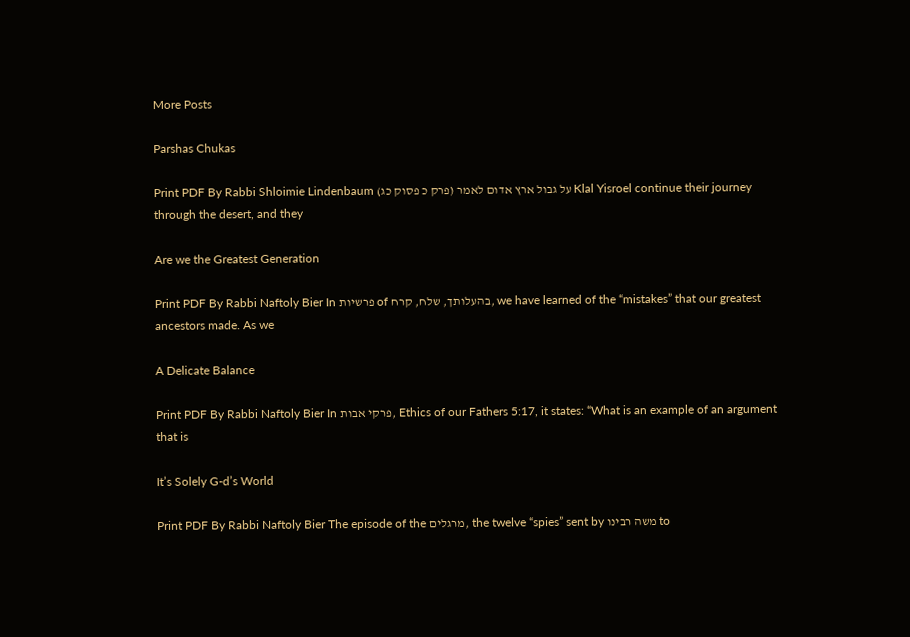More Posts

Parshas Chukas

Print PDF By Rabbi Shloimie Lindenbaum על גבול ארץ אדום לאמר (פרק כ פסוק כג) Klal Yisroel continue their journey through the desert, and they

Are we the Greatest Generation

Print PDF By Rabbi Naftoly Bier In פרשיות of בהעלותך, שלח, קרח, we have learned of the “mistakes” that our greatest ancestors made. As we

A Delicate Balance

Print PDF By Rabbi Naftoly Bier In פרקי אבות, Ethics of our Fathers 5:17, it states: “What is an example of an argument that is

It’s Solely G-d’s World

Print PDF By Rabbi Naftoly Bier The episode of the מרגלים, the twelve “spies” sent by משה רבינו to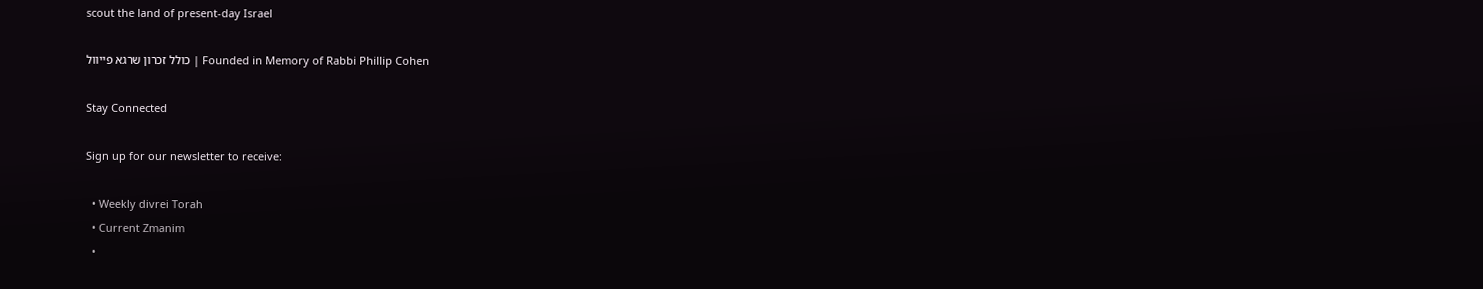scout the land of present-day Israel

כולל זכרון שרגא פייוול | Founded in Memory of Rabbi Phillip Cohen

Stay Connected

Sign up for our newsletter to receive:

  • Weekly divrei Torah
  • Current Zmanim
  •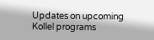Updates on upcoming Kollel programs